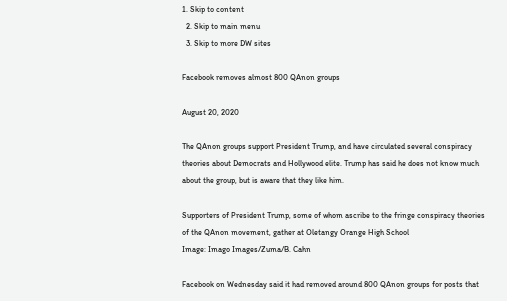1. Skip to content
  2. Skip to main menu
  3. Skip to more DW sites

Facebook removes almost 800 QAnon groups

August 20, 2020

The QAnon groups support President Trump, and have circulated several conspiracy theories about Democrats and Hollywood elite. Trump has said he does not know much about the group, but is aware that they like him.

Supporters of President Trump, some of whom ascribe to the fringe conspiracy theories of the QAnon movement, gather at Oletangy Orange High School
Image: Imago Images/Zuma/B. Cahn

Facebook on Wednesday said it had removed around 800 QAnon groups for posts that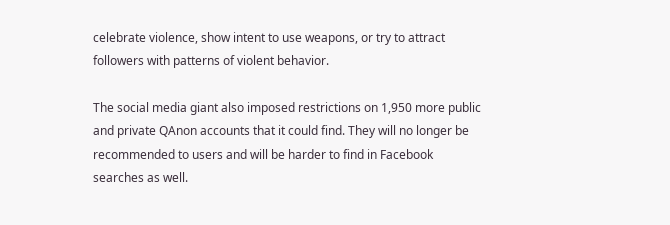celebrate violence, show intent to use weapons, or try to attract followers with patterns of violent behavior.

The social media giant also imposed restrictions on 1,950 more public and private QAnon accounts that it could find. They will no longer be recommended to users and will be harder to find in Facebook searches as well.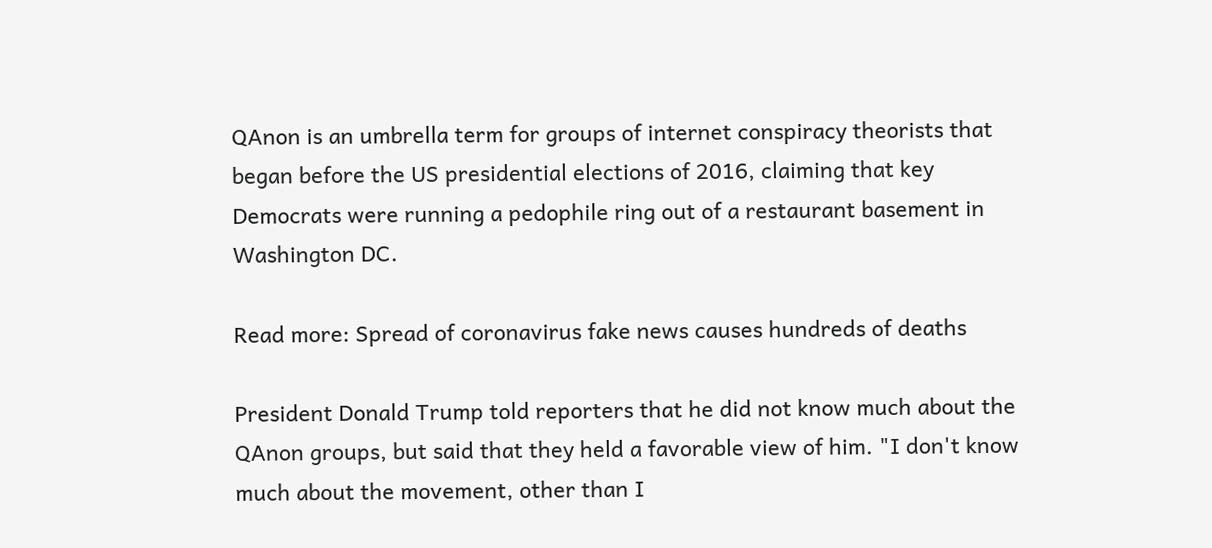QAnon is an umbrella term for groups of internet conspiracy theorists that began before the US presidential elections of 2016, claiming that key Democrats were running a pedophile ring out of a restaurant basement in Washington DC.

Read more: Spread of coronavirus fake news causes hundreds of deaths

President Donald Trump told reporters that he did not know much about the QAnon groups, but said that they held a favorable view of him. "I don't know much about the movement, other than I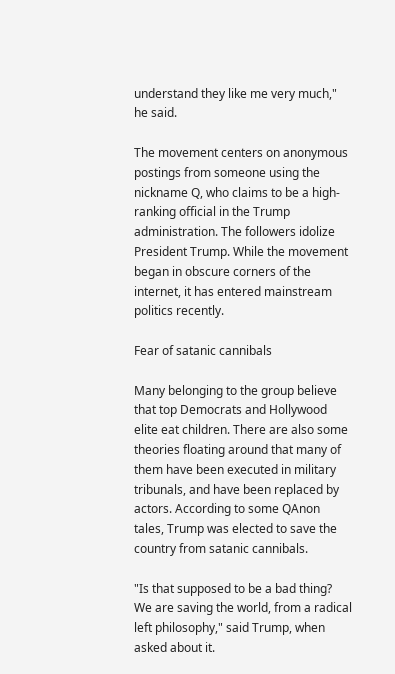understand they like me very much," he said.

The movement centers on anonymous postings from someone using the nickname Q, who claims to be a high-ranking official in the Trump administration. The followers idolize President Trump. While the movement began in obscure corners of the internet, it has entered mainstream politics recently.

Fear of satanic cannibals

Many belonging to the group believe that top Democrats and Hollywood elite eat children. There are also some theories floating around that many of them have been executed in military tribunals, and have been replaced by actors. According to some QAnon tales, Trump was elected to save the country from satanic cannibals.

"Is that supposed to be a bad thing? We are saving the world, from a radical left philosophy," said Trump, when asked about it.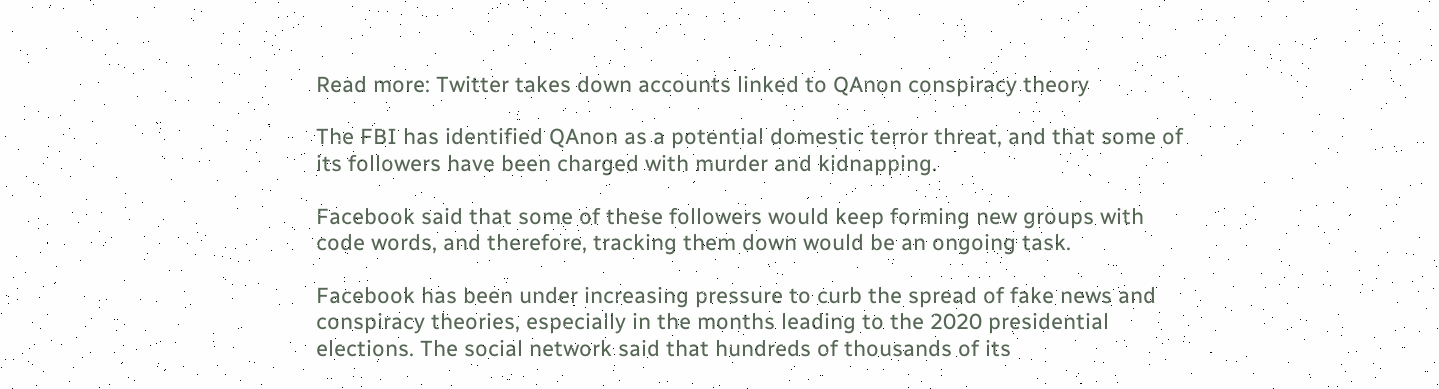Read more: Twitter takes down accounts linked to QAnon conspiracy theory

The FBI has identified QAnon as a potential domestic terror threat, and that some of its followers have been charged with murder and kidnapping.

Facebook said that some of these followers would keep forming new groups with code words, and therefore, tracking them down would be an ongoing task.

Facebook has been under increasing pressure to curb the spread of fake news and conspiracy theories, especially in the months leading to the 2020 presidential elections. The social network said that hundreds of thousands of its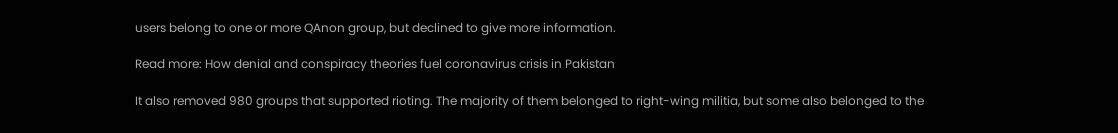users belong to one or more QAnon group, but declined to give more information.

Read more: How denial and conspiracy theories fuel coronavirus crisis in Pakistan

It also removed 980 groups that supported rioting. The majority of them belonged to right-wing militia, but some also belonged to the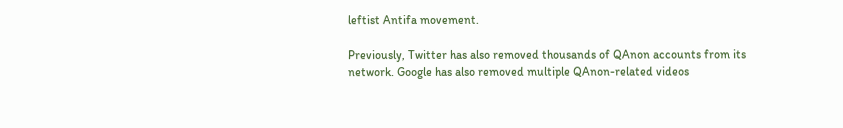leftist Antifa movement.

Previously, Twitter has also removed thousands of QAnon accounts from its network. Google has also removed multiple QAnon-related videos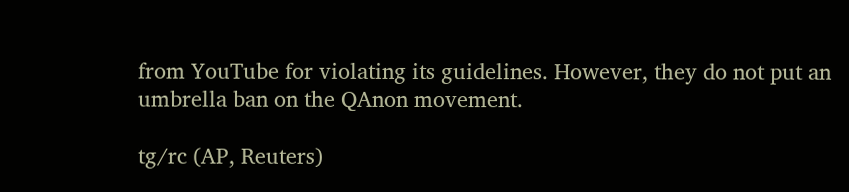from YouTube for violating its guidelines. However, they do not put an umbrella ban on the QAnon movement.

tg/rc (AP, Reuters)